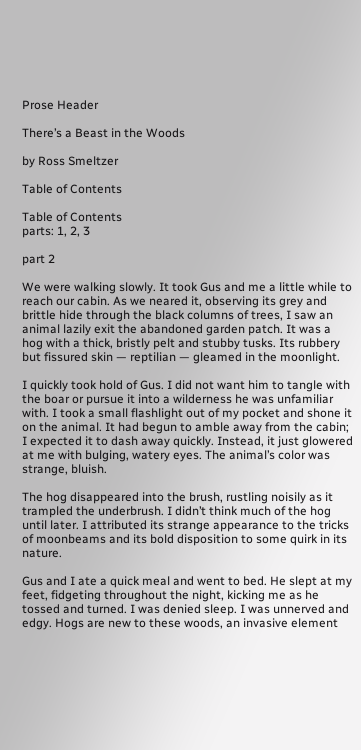Prose Header

There’s a Beast in the Woods

by Ross Smeltzer

Table of Contents

Table of Contents
parts: 1, 2, 3

part 2

We were walking slowly. It took Gus and me a little while to reach our cabin. As we neared it, observing its grey and brittle hide through the black columns of trees, I saw an animal lazily exit the abandoned garden patch. It was a hog with a thick, bristly pelt and stubby tusks. Its rubbery but fissured skin — reptilian — gleamed in the moonlight.

I quickly took hold of Gus. I did not want him to tangle with the boar or pursue it into a wilderness he was unfamiliar with. I took a small flashlight out of my pocket and shone it on the animal. It had begun to amble away from the cabin; I expected it to dash away quickly. Instead, it just glowered at me with bulging, watery eyes. The animal’s color was strange, bluish.

The hog disappeared into the brush, rustling noisily as it trampled the underbrush. I didn’t think much of the hog until later. I attributed its strange appearance to the tricks of moonbeams and its bold disposition to some quirk in its nature.

Gus and I ate a quick meal and went to bed. He slept at my feet, fidgeting throughout the night, kicking me as he tossed and turned. I was denied sleep. I was unnerved and edgy. Hogs are new to these woods, an invasive element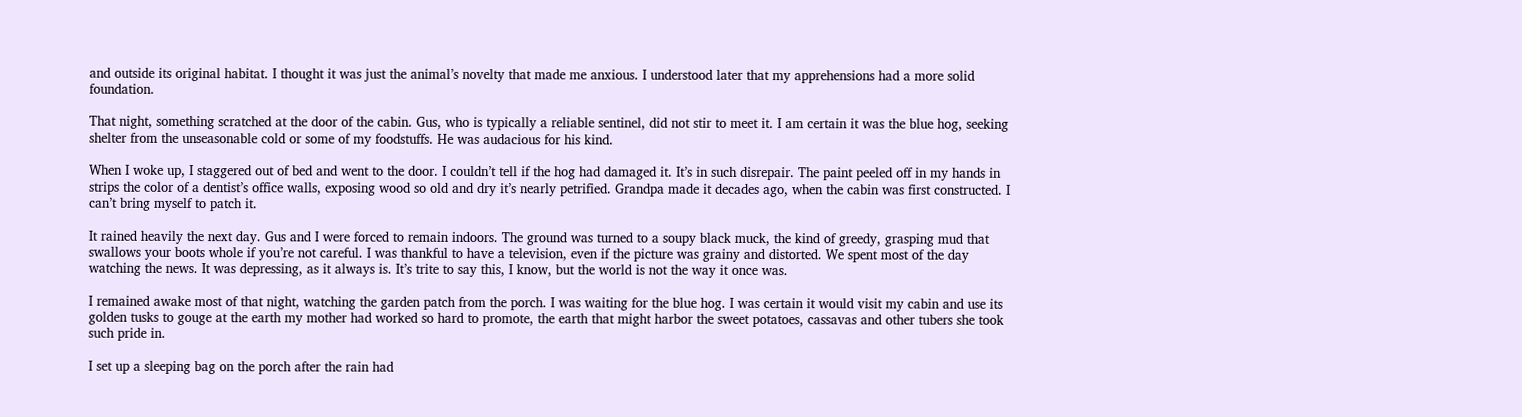and outside its original habitat. I thought it was just the animal’s novelty that made me anxious. I understood later that my apprehensions had a more solid foundation.

That night, something scratched at the door of the cabin. Gus, who is typically a reliable sentinel, did not stir to meet it. I am certain it was the blue hog, seeking shelter from the unseasonable cold or some of my foodstuffs. He was audacious for his kind.

When I woke up, I staggered out of bed and went to the door. I couldn’t tell if the hog had damaged it. It’s in such disrepair. The paint peeled off in my hands in strips the color of a dentist’s office walls, exposing wood so old and dry it’s nearly petrified. Grandpa made it decades ago, when the cabin was first constructed. I can’t bring myself to patch it.

It rained heavily the next day. Gus and I were forced to remain indoors. The ground was turned to a soupy black muck, the kind of greedy, grasping mud that swallows your boots whole if you’re not careful. I was thankful to have a television, even if the picture was grainy and distorted. We spent most of the day watching the news. It was depressing, as it always is. It’s trite to say this, I know, but the world is not the way it once was.

I remained awake most of that night, watching the garden patch from the porch. I was waiting for the blue hog. I was certain it would visit my cabin and use its golden tusks to gouge at the earth my mother had worked so hard to promote, the earth that might harbor the sweet potatoes, cassavas and other tubers she took such pride in.

I set up a sleeping bag on the porch after the rain had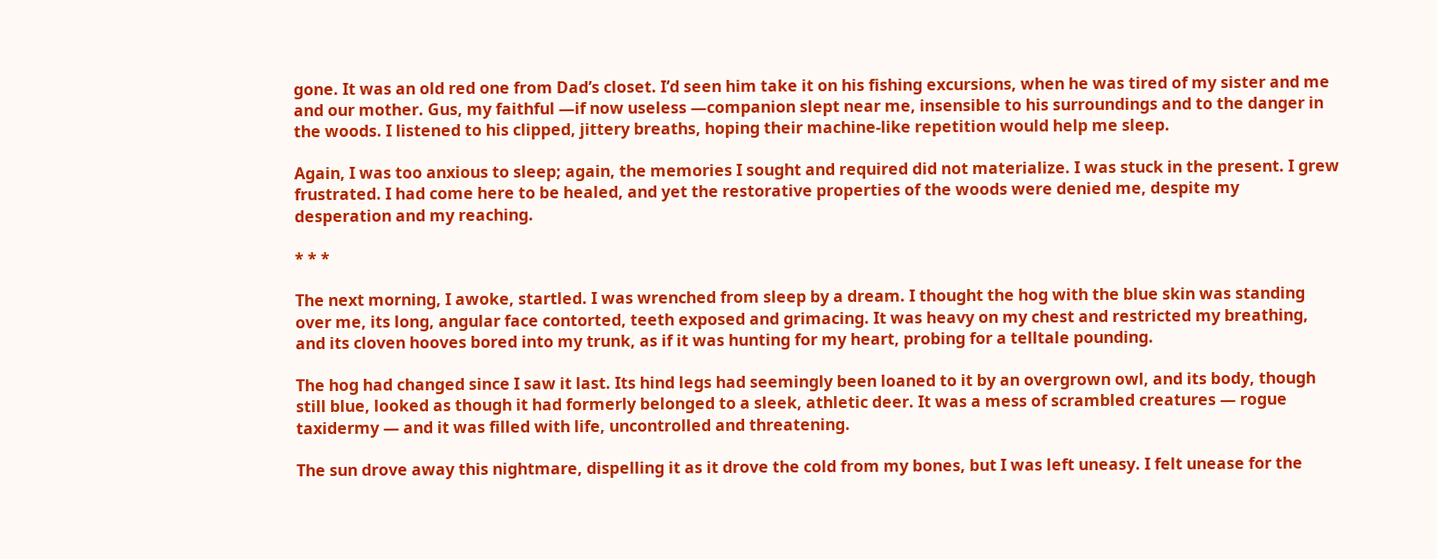gone. It was an old red one from Dad’s closet. I’d seen him take it on his fishing excursions, when he was tired of my sister and me and our mother. Gus, my faithful —if now useless —companion slept near me, insensible to his surroundings and to the danger in the woods. I listened to his clipped, jittery breaths, hoping their machine-like repetition would help me sleep.

Again, I was too anxious to sleep; again, the memories I sought and required did not materialize. I was stuck in the present. I grew frustrated. I had come here to be healed, and yet the restorative properties of the woods were denied me, despite my desperation and my reaching.

* * *

The next morning, I awoke, startled. I was wrenched from sleep by a dream. I thought the hog with the blue skin was standing over me, its long, angular face contorted, teeth exposed and grimacing. It was heavy on my chest and restricted my breathing, and its cloven hooves bored into my trunk, as if it was hunting for my heart, probing for a telltale pounding.

The hog had changed since I saw it last. Its hind legs had seemingly been loaned to it by an overgrown owl, and its body, though still blue, looked as though it had formerly belonged to a sleek, athletic deer. It was a mess of scrambled creatures — rogue taxidermy — and it was filled with life, uncontrolled and threatening.

The sun drove away this nightmare, dispelling it as it drove the cold from my bones, but I was left uneasy. I felt unease for the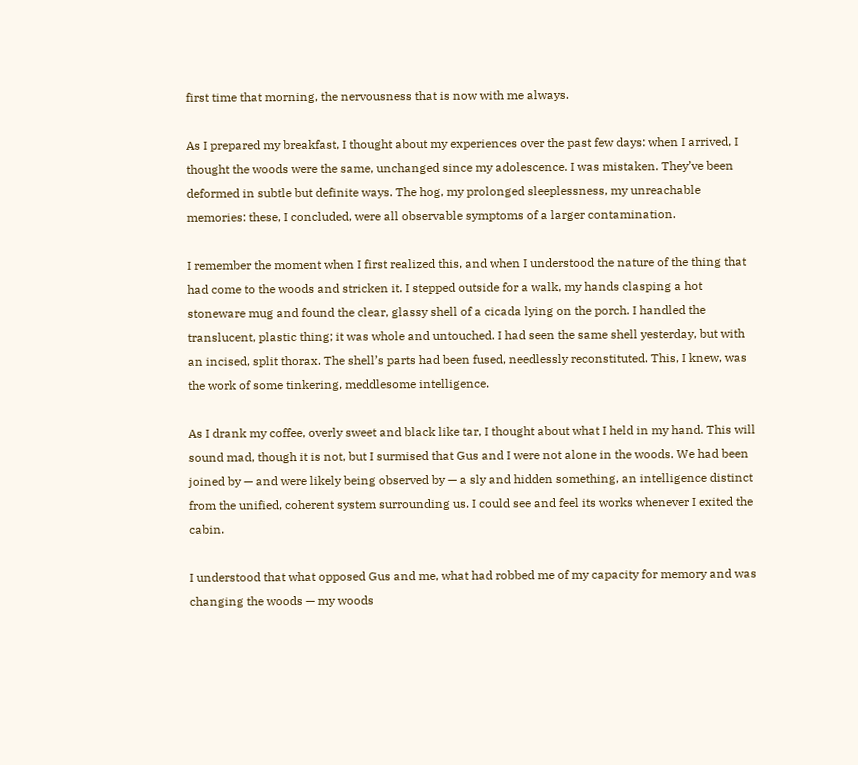first time that morning, the nervousness that is now with me always.

As I prepared my breakfast, I thought about my experiences over the past few days: when I arrived, I thought the woods were the same, unchanged since my adolescence. I was mistaken. They’ve been deformed in subtle but definite ways. The hog, my prolonged sleeplessness, my unreachable memories: these, I concluded, were all observable symptoms of a larger contamination.

I remember the moment when I first realized this, and when I understood the nature of the thing that had come to the woods and stricken it. I stepped outside for a walk, my hands clasping a hot stoneware mug and found the clear, glassy shell of a cicada lying on the porch. I handled the translucent, plastic thing; it was whole and untouched. I had seen the same shell yesterday, but with an incised, split thorax. The shell’s parts had been fused, needlessly reconstituted. This, I knew, was the work of some tinkering, meddlesome intelligence.

As I drank my coffee, overly sweet and black like tar, I thought about what I held in my hand. This will sound mad, though it is not, but I surmised that Gus and I were not alone in the woods. We had been joined by — and were likely being observed by — a sly and hidden something, an intelligence distinct from the unified, coherent system surrounding us. I could see and feel its works whenever I exited the cabin.

I understood that what opposed Gus and me, what had robbed me of my capacity for memory and was changing the woods — my woods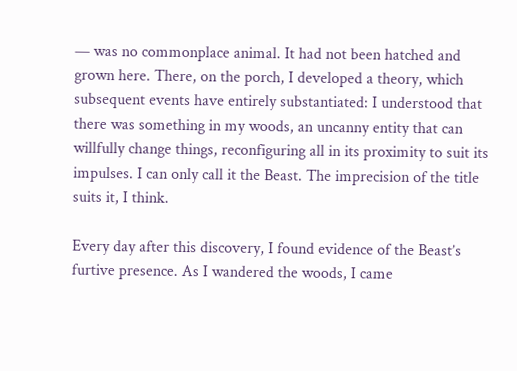— was no commonplace animal. It had not been hatched and grown here. There, on the porch, I developed a theory, which subsequent events have entirely substantiated: I understood that there was something in my woods, an uncanny entity that can willfully change things, reconfiguring all in its proximity to suit its impulses. I can only call it the Beast. The imprecision of the title suits it, I think.

Every day after this discovery, I found evidence of the Beast’s furtive presence. As I wandered the woods, I came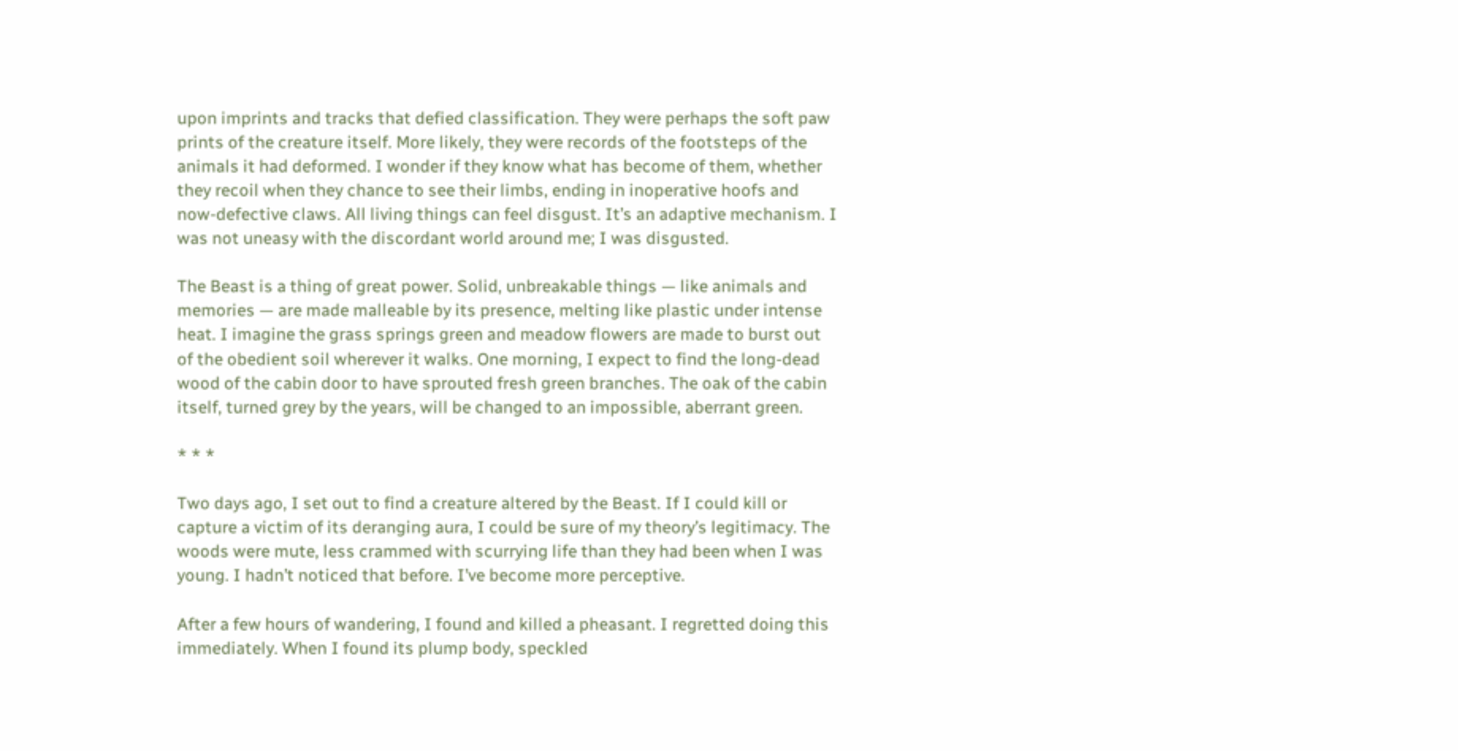upon imprints and tracks that defied classification. They were perhaps the soft paw prints of the creature itself. More likely, they were records of the footsteps of the animals it had deformed. I wonder if they know what has become of them, whether they recoil when they chance to see their limbs, ending in inoperative hoofs and now-defective claws. All living things can feel disgust. It’s an adaptive mechanism. I was not uneasy with the discordant world around me; I was disgusted.

The Beast is a thing of great power. Solid, unbreakable things — like animals and memories — are made malleable by its presence, melting like plastic under intense heat. I imagine the grass springs green and meadow flowers are made to burst out of the obedient soil wherever it walks. One morning, I expect to find the long-dead wood of the cabin door to have sprouted fresh green branches. The oak of the cabin itself, turned grey by the years, will be changed to an impossible, aberrant green.

* * *

Two days ago, I set out to find a creature altered by the Beast. If I could kill or capture a victim of its deranging aura, I could be sure of my theory’s legitimacy. The woods were mute, less crammed with scurrying life than they had been when I was young. I hadn’t noticed that before. I’ve become more perceptive.

After a few hours of wandering, I found and killed a pheasant. I regretted doing this immediately. When I found its plump body, speckled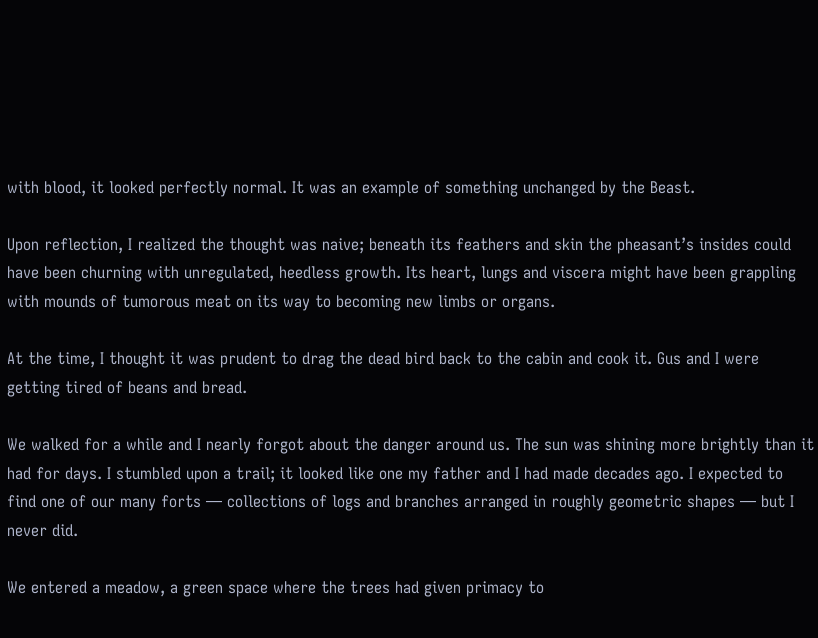with blood, it looked perfectly normal. It was an example of something unchanged by the Beast.

Upon reflection, I realized the thought was naive; beneath its feathers and skin the pheasant’s insides could have been churning with unregulated, heedless growth. Its heart, lungs and viscera might have been grappling with mounds of tumorous meat on its way to becoming new limbs or organs.

At the time, I thought it was prudent to drag the dead bird back to the cabin and cook it. Gus and I were getting tired of beans and bread.

We walked for a while and I nearly forgot about the danger around us. The sun was shining more brightly than it had for days. I stumbled upon a trail; it looked like one my father and I had made decades ago. I expected to find one of our many forts — collections of logs and branches arranged in roughly geometric shapes — but I never did.

We entered a meadow, a green space where the trees had given primacy to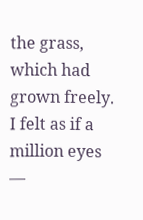the grass, which had grown freely. I felt as if a million eyes —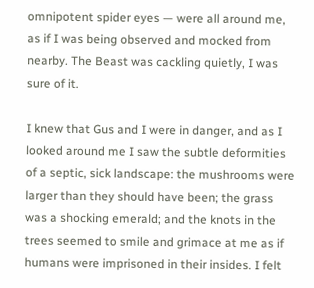omnipotent spider eyes — were all around me, as if I was being observed and mocked from nearby. The Beast was cackling quietly, I was sure of it.

I knew that Gus and I were in danger, and as I looked around me I saw the subtle deformities of a septic, sick landscape: the mushrooms were larger than they should have been; the grass was a shocking emerald; and the knots in the trees seemed to smile and grimace at me as if humans were imprisoned in their insides. I felt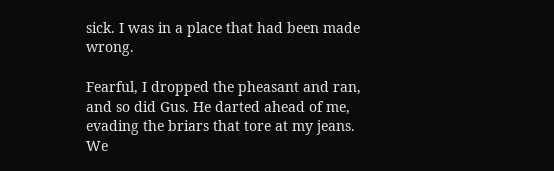sick. I was in a place that had been made wrong.

Fearful, I dropped the pheasant and ran, and so did Gus. He darted ahead of me, evading the briars that tore at my jeans. We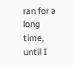ran for a long time, until I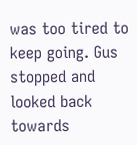was too tired to keep going. Gus stopped and looked back towards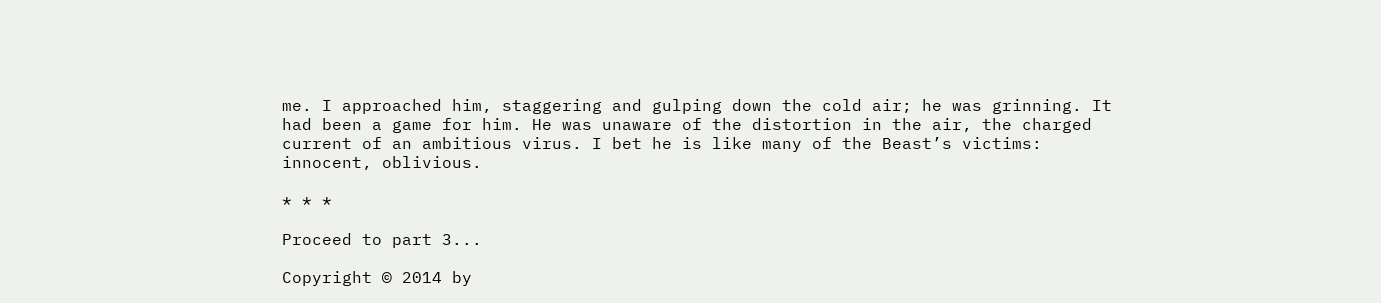me. I approached him, staggering and gulping down the cold air; he was grinning. It had been a game for him. He was unaware of the distortion in the air, the charged current of an ambitious virus. I bet he is like many of the Beast’s victims: innocent, oblivious.

* * *

Proceed to part 3...

Copyright © 2014 by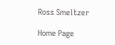Ross Smeltzer

Home Page